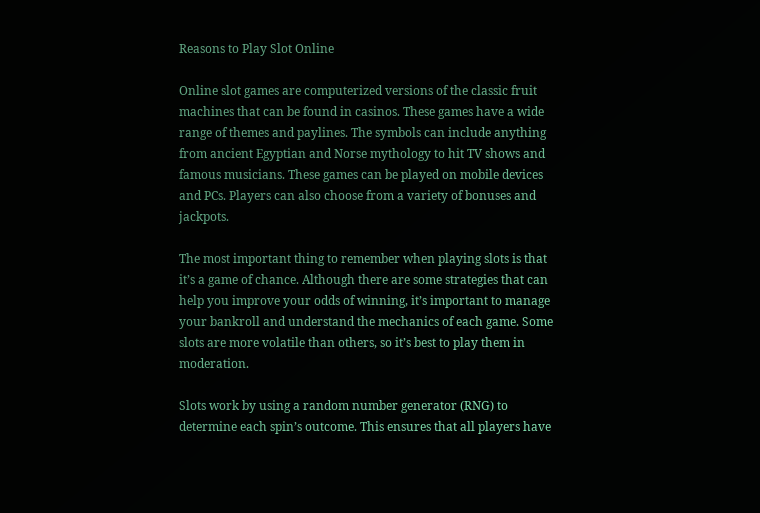Reasons to Play Slot Online

Online slot games are computerized versions of the classic fruit machines that can be found in casinos. These games have a wide range of themes and paylines. The symbols can include anything from ancient Egyptian and Norse mythology to hit TV shows and famous musicians. These games can be played on mobile devices and PCs. Players can also choose from a variety of bonuses and jackpots.

The most important thing to remember when playing slots is that it’s a game of chance. Although there are some strategies that can help you improve your odds of winning, it’s important to manage your bankroll and understand the mechanics of each game. Some slots are more volatile than others, so it’s best to play them in moderation.

Slots work by using a random number generator (RNG) to determine each spin’s outcome. This ensures that all players have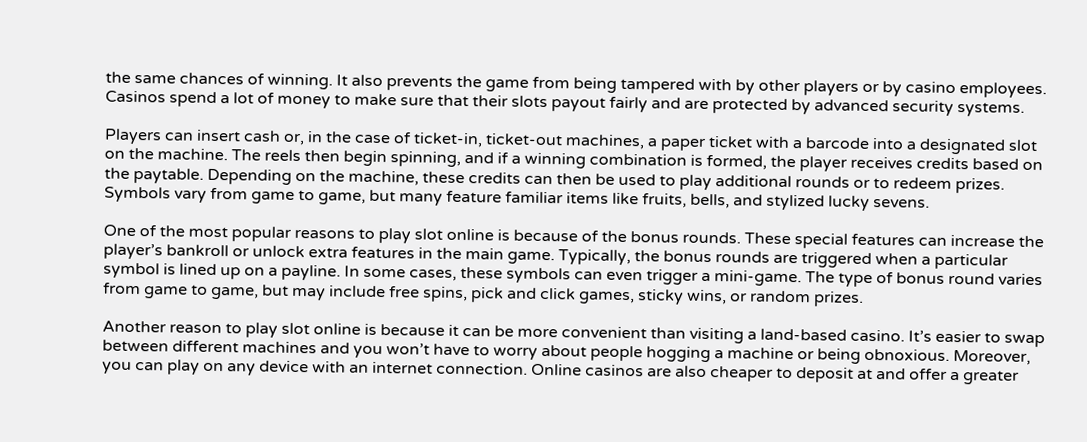the same chances of winning. It also prevents the game from being tampered with by other players or by casino employees. Casinos spend a lot of money to make sure that their slots payout fairly and are protected by advanced security systems.

Players can insert cash or, in the case of ticket-in, ticket-out machines, a paper ticket with a barcode into a designated slot on the machine. The reels then begin spinning, and if a winning combination is formed, the player receives credits based on the paytable. Depending on the machine, these credits can then be used to play additional rounds or to redeem prizes. Symbols vary from game to game, but many feature familiar items like fruits, bells, and stylized lucky sevens.

One of the most popular reasons to play slot online is because of the bonus rounds. These special features can increase the player’s bankroll or unlock extra features in the main game. Typically, the bonus rounds are triggered when a particular symbol is lined up on a payline. In some cases, these symbols can even trigger a mini-game. The type of bonus round varies from game to game, but may include free spins, pick and click games, sticky wins, or random prizes.

Another reason to play slot online is because it can be more convenient than visiting a land-based casino. It’s easier to swap between different machines and you won’t have to worry about people hogging a machine or being obnoxious. Moreover, you can play on any device with an internet connection. Online casinos are also cheaper to deposit at and offer a greater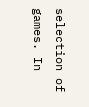selection of games. In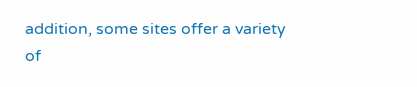addition, some sites offer a variety of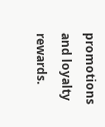promotions and loyalty rewards.